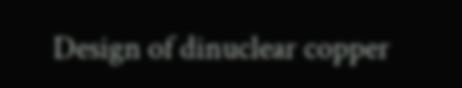Design of dinuclear copper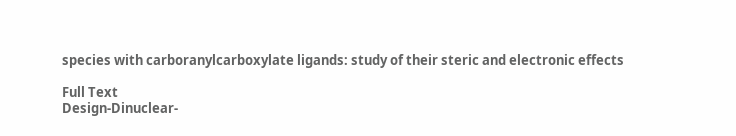species with carboranylcarboxylate ligands: study of their steric and electronic effects

Full Text
Design-Dinuclear-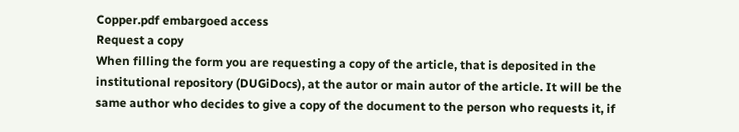Copper.pdf embargoed access
Request a copy
When filling the form you are requesting a copy of the article, that is deposited in the institutional repository (DUGiDocs), at the autor or main autor of the article. It will be the same author who decides to give a copy of the document to the person who requests it, if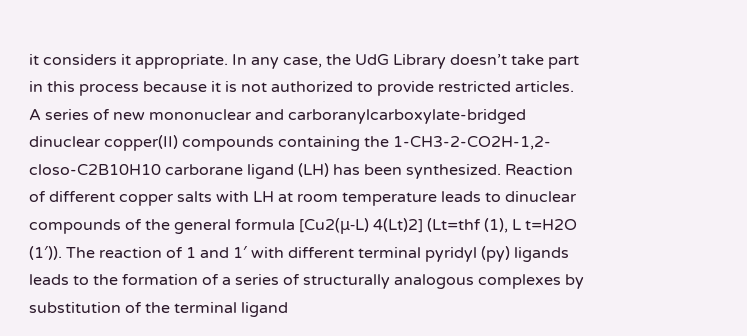it considers it appropriate. In any case, the UdG Library doesn’t take part in this process because it is not authorized to provide restricted articles.
A series of new mononuclear and carboranylcarboxylate-bridged dinuclear copper(II) compounds containing the 1-CH3-2-CO2H-1,2- closo-C2B10H10 carborane ligand (LH) has been synthesized. Reaction of different copper salts with LH at room temperature leads to dinuclear compounds of the general formula [Cu2(μ-L) 4(Lt)2] (Lt=thf (1), L t=H2O (1′)). The reaction of 1 and 1′ with different terminal pyridyl (py) ligands leads to the formation of a series of structurally analogous complexes by substitution of the terminal ligand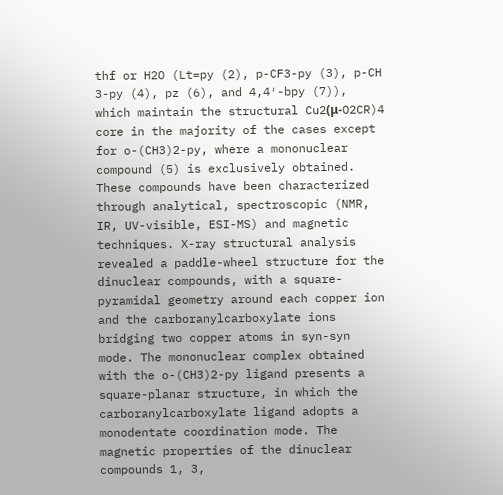thf or H2O (Lt=py (2), p-CF3-py (3), p-CH 3-py (4), pz (6), and 4,4′-bpy (7)), which maintain the structural Cu2(μ-O2CR)4 core in the majority of the cases except for o-(CH3)2-py, where a mononuclear compound (5) is exclusively obtained. These compounds have been characterized through analytical, spectroscopic (NMR, IR, UV-visible, ESI-MS) and magnetic techniques. X-ray structural analysis revealed a paddle-wheel structure for the dinuclear compounds, with a square-pyramidal geometry around each copper ion and the carboranylcarboxylate ions bridging two copper atoms in syn-syn mode. The mononuclear complex obtained with the o-(CH3)2-py ligand presents a square-planar structure, in which the carboranylcarboxylate ligand adopts a monodentate coordination mode. The magnetic properties of the dinuclear compounds 1, 3,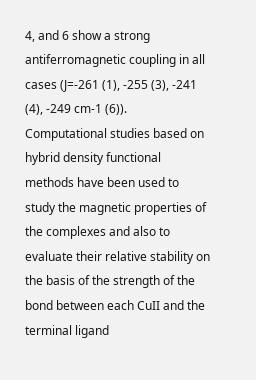4, and 6 show a strong antiferromagnetic coupling in all cases (J=-261 (1), -255 (3), -241 (4), -249 cm-1 (6)). Computational studies based on hybrid density functional methods have been used to study the magnetic properties of the complexes and also to evaluate their relative stability on the basis of the strength of the bond between each CuII and the terminal ligand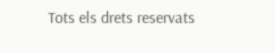Tots els drets reservats